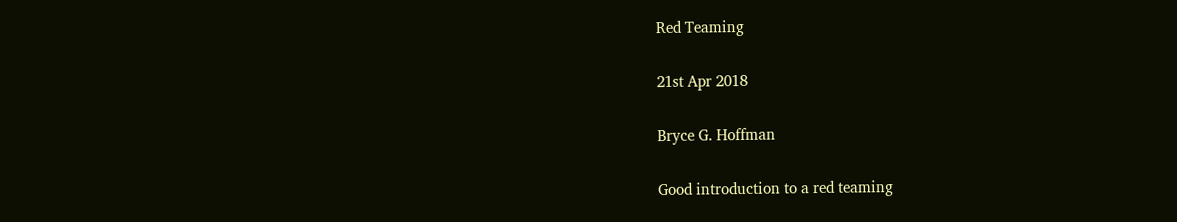Red Teaming

21st Apr 2018

Bryce G. Hoffman

Good introduction to a red teaming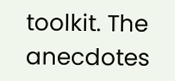toolkit. The anecdotes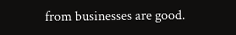from businesses are good.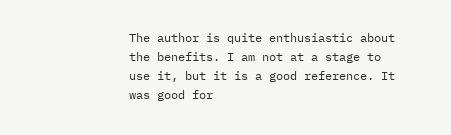The author is quite enthusiastic about the benefits. I am not at a stage to use it, but it is a good reference. It was good for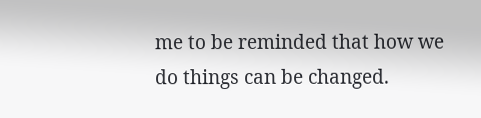me to be reminded that how we do things can be changed.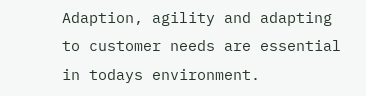Adaption, agility and adapting to customer needs are essential in todays environment.